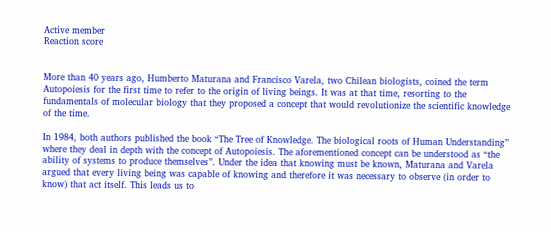Active member
Reaction score


More than 40 years ago, Humberto Maturana and Francisco Varela, two Chilean biologists, coined the term Autopoiesis for the first time to refer to the origin of living beings. It was at that time, resorting to the fundamentals of molecular biology that they proposed a concept that would revolutionize the scientific knowledge of the time.

In 1984, both authors published the book “The Tree of Knowledge. The biological roots of Human Understanding” where they deal in depth with the concept of Autopoiesis. The aforementioned concept can be understood as “the ability of systems to produce themselves”. Under the idea that knowing must be known, Maturana and Varela argued that every living being was capable of knowing and therefore it was necessary to observe (in order to know) that act itself. This leads us to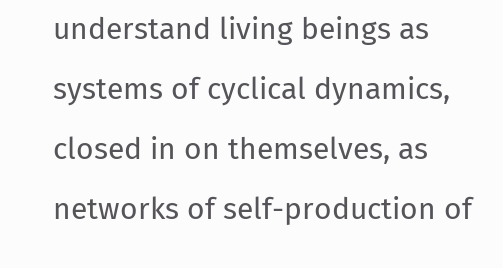understand living beings as systems of cyclical dynamics, closed in on themselves, as networks of self-production of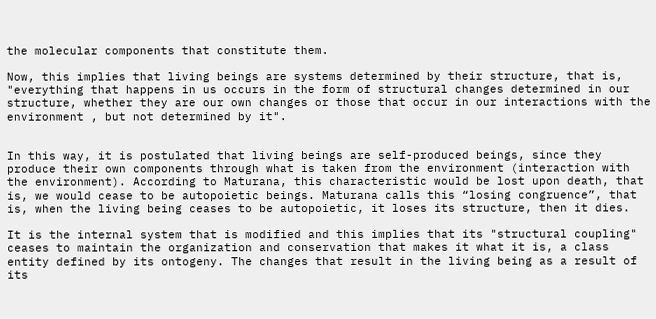the molecular components that constitute them.

Now, this implies that living beings are systems determined by their structure, that is, "everything that happens in us occurs in the form of structural changes determined in our structure, whether they are our own changes or those that occur in our interactions with the environment , but not determined by it".


In this way, it is postulated that living beings are self-produced beings, since they produce their own components through what is taken from the environment (interaction with the environment). According to Maturana, this characteristic would be lost upon death, that is, we would cease to be autopoietic beings. Maturana calls this “losing congruence”, that is, when the living being ceases to be autopoietic, it loses its structure, then it dies.

It is the internal system that is modified and this implies that its "structural coupling" ceases to maintain the organization and conservation that makes it what it is, a class entity defined by its ontogeny. The changes that result in the living being as a result of its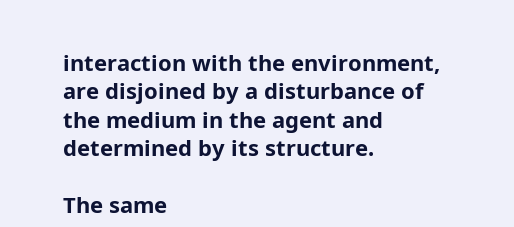interaction with the environment, are disjoined by a disturbance of the medium in the agent and determined by its structure.

The same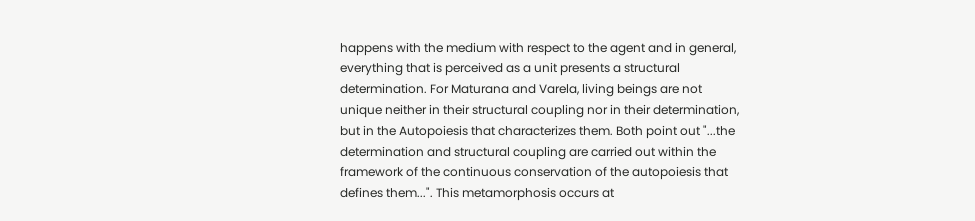happens with the medium with respect to the agent and in general, everything that is perceived as a unit presents a structural determination. For Maturana and Varela, living beings are not unique neither in their structural coupling nor in their determination, but in the Autopoiesis that characterizes them. Both point out "...the determination and structural coupling are carried out within the framework of the continuous conservation of the autopoiesis that defines them...". This metamorphosis occurs at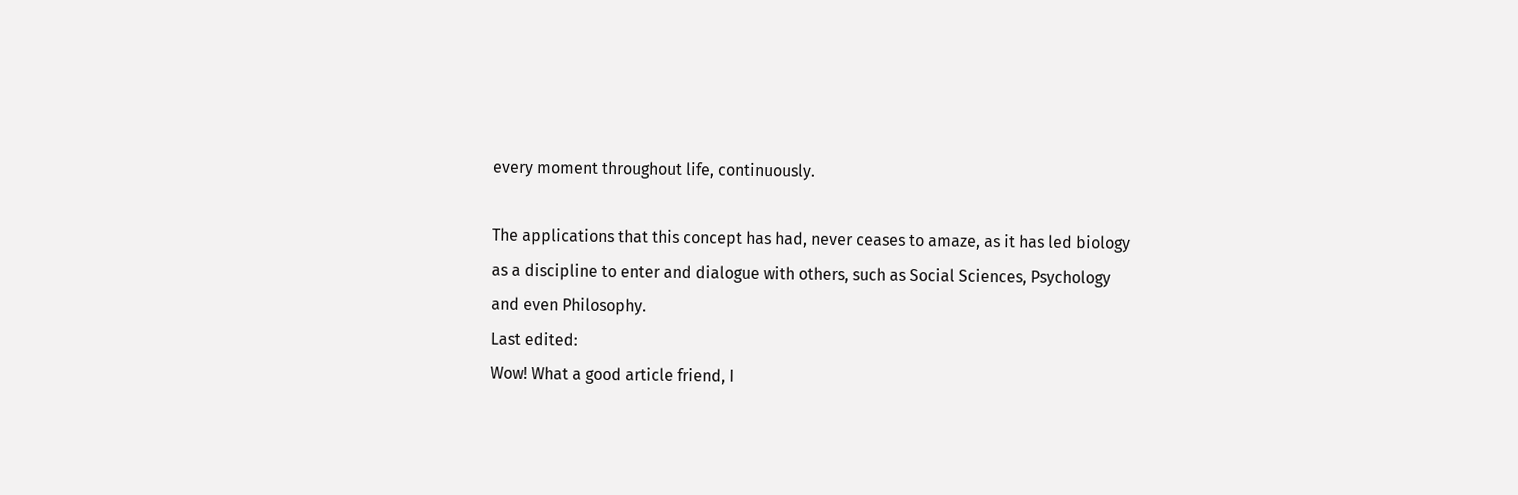every moment throughout life, continuously.

The applications that this concept has had, never ceases to amaze, as it has led biology as a discipline to enter and dialogue with others, such as Social Sciences, Psychology and even Philosophy.
Last edited:
Wow! What a good article friend, I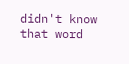didn't know that word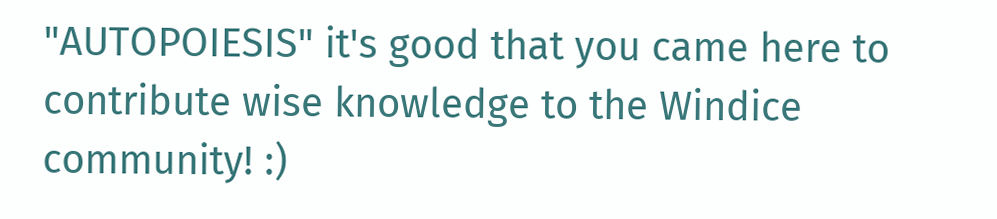"AUTOPOIESIS" it's good that you came here to contribute wise knowledge to the Windice community! :)